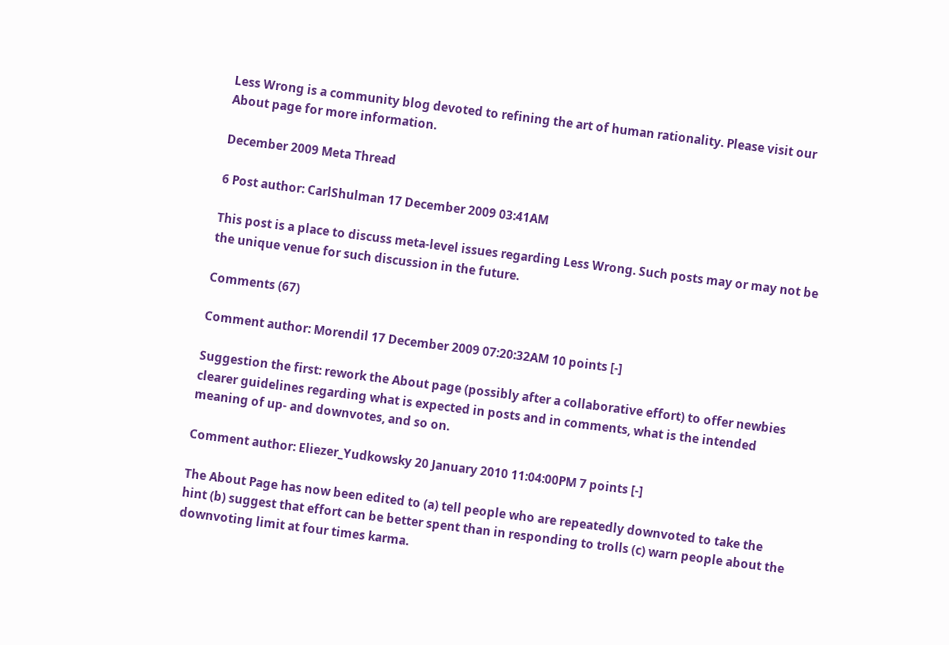Less Wrong is a community blog devoted to refining the art of human rationality. Please visit our About page for more information.

December 2009 Meta Thread

6 Post author: CarlShulman 17 December 2009 03:41AM

This post is a place to discuss meta-level issues regarding Less Wrong. Such posts may or may not be the unique venue for such discussion in the future.

Comments (67)

Comment author: Morendil 17 December 2009 07:20:32AM 10 points [-]

Suggestion the first: rework the About page (possibly after a collaborative effort) to offer newbies clearer guidelines regarding what is expected in posts and in comments, what is the intended meaning of up- and downvotes, and so on.

Comment author: Eliezer_Yudkowsky 20 January 2010 11:04:00PM 7 points [-]

The About Page has now been edited to (a) tell people who are repeatedly downvoted to take the hint (b) suggest that effort can be better spent than in responding to trolls (c) warn people about the downvoting limit at four times karma.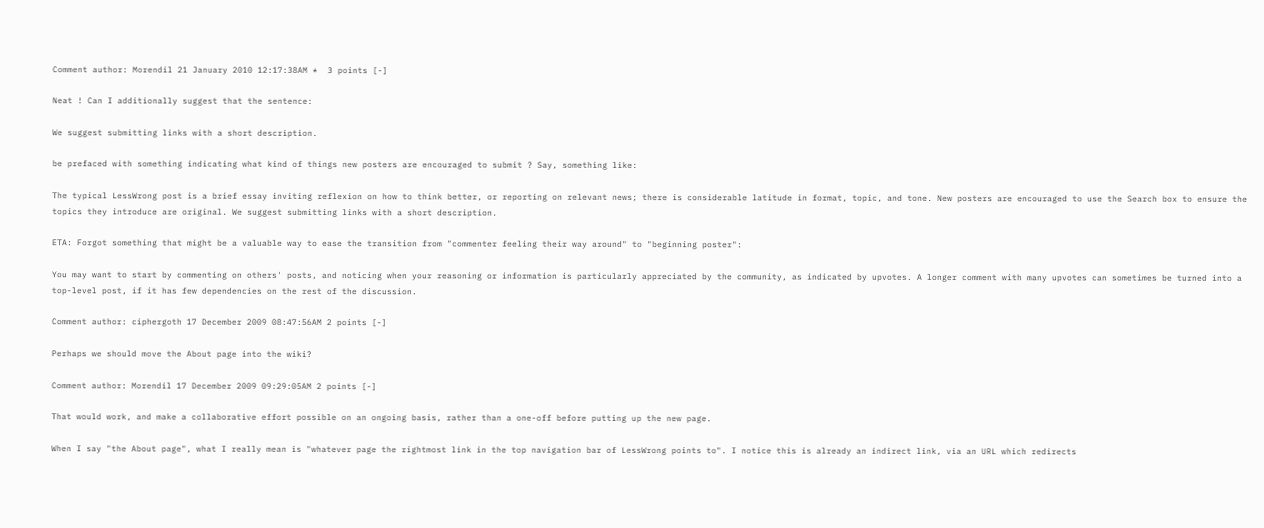Comment author: Morendil 21 January 2010 12:17:38AM *  3 points [-]

Neat ! Can I additionally suggest that the sentence:

We suggest submitting links with a short description.

be prefaced with something indicating what kind of things new posters are encouraged to submit ? Say, something like:

The typical LessWrong post is a brief essay inviting reflexion on how to think better, or reporting on relevant news; there is considerable latitude in format, topic, and tone. New posters are encouraged to use the Search box to ensure the topics they introduce are original. We suggest submitting links with a short description.

ETA: Forgot something that might be a valuable way to ease the transition from "commenter feeling their way around" to "beginning poster":

You may want to start by commenting on others' posts, and noticing when your reasoning or information is particularly appreciated by the community, as indicated by upvotes. A longer comment with many upvotes can sometimes be turned into a top-level post, if it has few dependencies on the rest of the discussion.

Comment author: ciphergoth 17 December 2009 08:47:56AM 2 points [-]

Perhaps we should move the About page into the wiki?

Comment author: Morendil 17 December 2009 09:29:05AM 2 points [-]

That would work, and make a collaborative effort possible on an ongoing basis, rather than a one-off before putting up the new page.

When I say "the About page", what I really mean is "whatever page the rightmost link in the top navigation bar of LessWrong points to". I notice this is already an indirect link, via an URL which redirects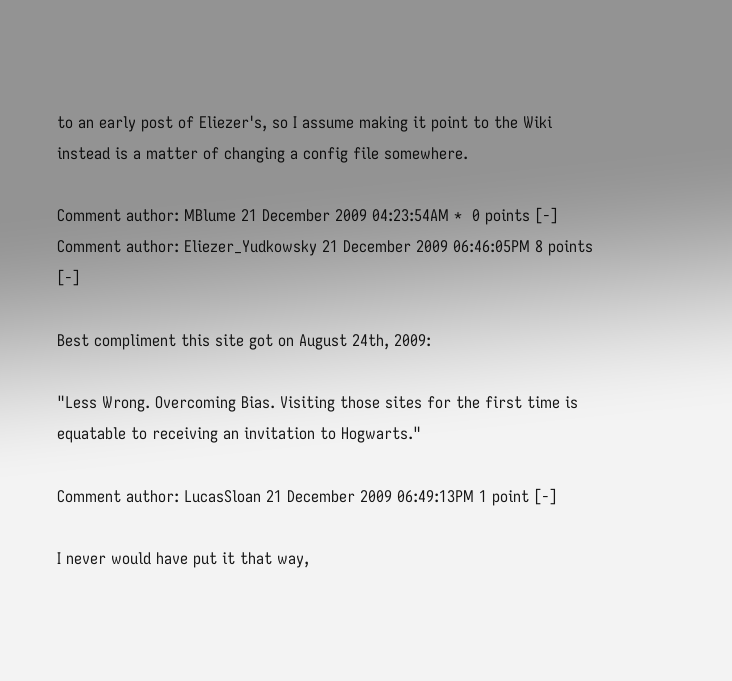to an early post of Eliezer's, so I assume making it point to the Wiki instead is a matter of changing a config file somewhere.

Comment author: MBlume 21 December 2009 04:23:54AM *  0 points [-]
Comment author: Eliezer_Yudkowsky 21 December 2009 06:46:05PM 8 points [-]

Best compliment this site got on August 24th, 2009:

"Less Wrong. Overcoming Bias. Visiting those sites for the first time is equatable to receiving an invitation to Hogwarts."

Comment author: LucasSloan 21 December 2009 06:49:13PM 1 point [-]

I never would have put it that way,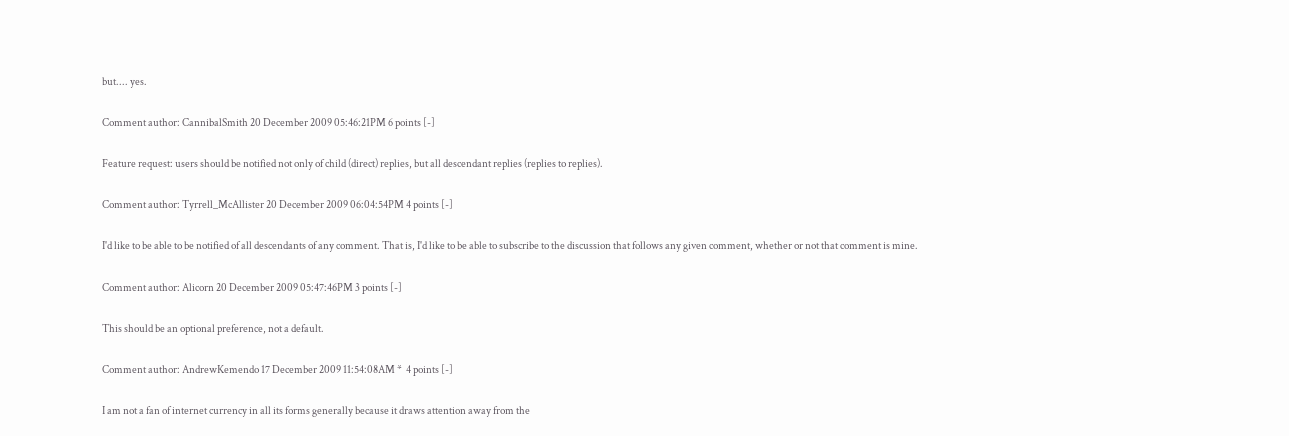but.... yes.

Comment author: CannibalSmith 20 December 2009 05:46:21PM 6 points [-]

Feature request: users should be notified not only of child (direct) replies, but all descendant replies (replies to replies).

Comment author: Tyrrell_McAllister 20 December 2009 06:04:54PM 4 points [-]

I'd like to be able to be notified of all descendants of any comment. That is, I'd like to be able to subscribe to the discussion that follows any given comment, whether or not that comment is mine.

Comment author: Alicorn 20 December 2009 05:47:46PM 3 points [-]

This should be an optional preference, not a default.

Comment author: AndrewKemendo 17 December 2009 11:54:08AM *  4 points [-]

I am not a fan of internet currency in all its forms generally because it draws attention away from the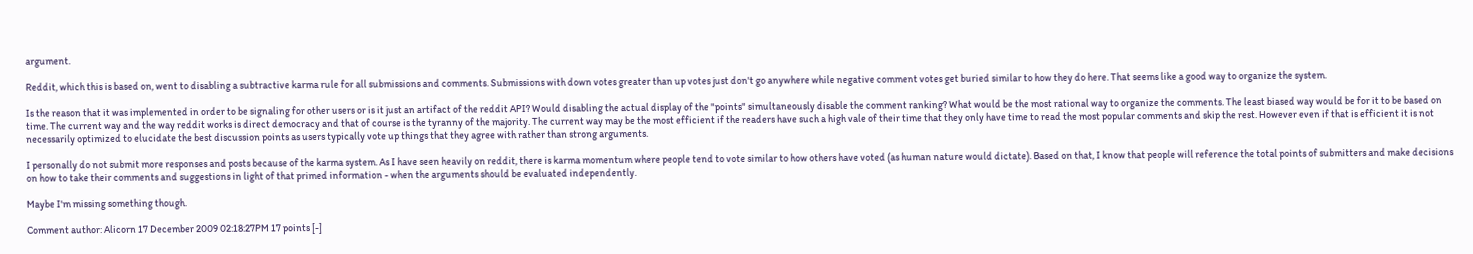argument.

Reddit, which this is based on, went to disabling a subtractive karma rule for all submissions and comments. Submissions with down votes greater than up votes just don't go anywhere while negative comment votes get buried similar to how they do here. That seems like a good way to organize the system.

Is the reason that it was implemented in order to be signaling for other users or is it just an artifact of the reddit API? Would disabling the actual display of the "points" simultaneously disable the comment ranking? What would be the most rational way to organize the comments. The least biased way would be for it to be based on time. The current way and the way reddit works is direct democracy and that of course is the tyranny of the majority. The current way may be the most efficient if the readers have such a high vale of their time that they only have time to read the most popular comments and skip the rest. However even if that is efficient it is not necessarily optimized to elucidate the best discussion points as users typically vote up things that they agree with rather than strong arguments.

I personally do not submit more responses and posts because of the karma system. As I have seen heavily on reddit, there is karma momentum where people tend to vote similar to how others have voted (as human nature would dictate). Based on that, I know that people will reference the total points of submitters and make decisions on how to take their comments and suggestions in light of that primed information - when the arguments should be evaluated independently.

Maybe I'm missing something though.

Comment author: Alicorn 17 December 2009 02:18:27PM 17 points [-]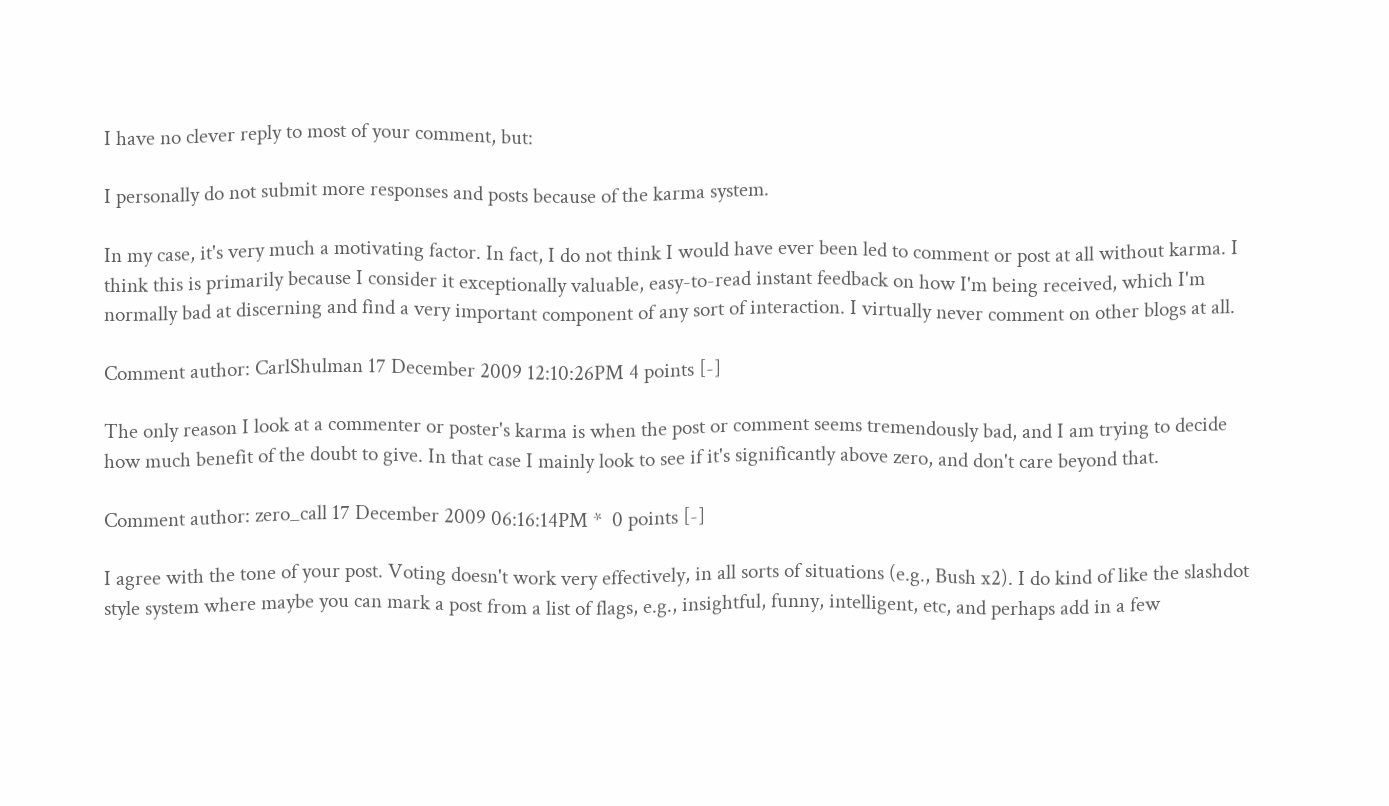I have no clever reply to most of your comment, but:

I personally do not submit more responses and posts because of the karma system.

In my case, it's very much a motivating factor. In fact, I do not think I would have ever been led to comment or post at all without karma. I think this is primarily because I consider it exceptionally valuable, easy-to-read instant feedback on how I'm being received, which I'm normally bad at discerning and find a very important component of any sort of interaction. I virtually never comment on other blogs at all.

Comment author: CarlShulman 17 December 2009 12:10:26PM 4 points [-]

The only reason I look at a commenter or poster's karma is when the post or comment seems tremendously bad, and I am trying to decide how much benefit of the doubt to give. In that case I mainly look to see if it's significantly above zero, and don't care beyond that.

Comment author: zero_call 17 December 2009 06:16:14PM *  0 points [-]

I agree with the tone of your post. Voting doesn't work very effectively, in all sorts of situations (e.g., Bush x2). I do kind of like the slashdot style system where maybe you can mark a post from a list of flags, e.g., insightful, funny, intelligent, etc, and perhaps add in a few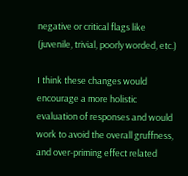negative or critical flags like (juvenile, trivial, poorly worded, etc.)

I think these changes would encourage a more holistic evaluation of responses and would work to avoid the overall gruffness, and over-priming effect related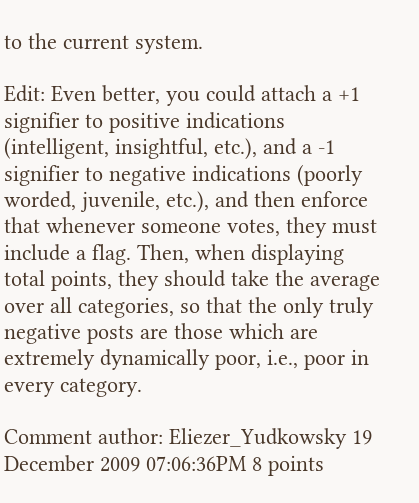to the current system.

Edit: Even better, you could attach a +1 signifier to positive indications (intelligent, insightful, etc.), and a -1 signifier to negative indications (poorly worded, juvenile, etc.), and then enforce that whenever someone votes, they must include a flag. Then, when displaying total points, they should take the average over all categories, so that the only truly negative posts are those which are extremely dynamically poor, i.e., poor in every category.

Comment author: Eliezer_Yudkowsky 19 December 2009 07:06:36PM 8 points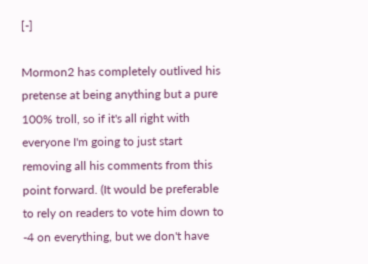[-]

Mormon2 has completely outlived his pretense at being anything but a pure 100% troll, so if it's all right with everyone I'm going to just start removing all his comments from this point forward. (It would be preferable to rely on readers to vote him down to -4 on everything, but we don't have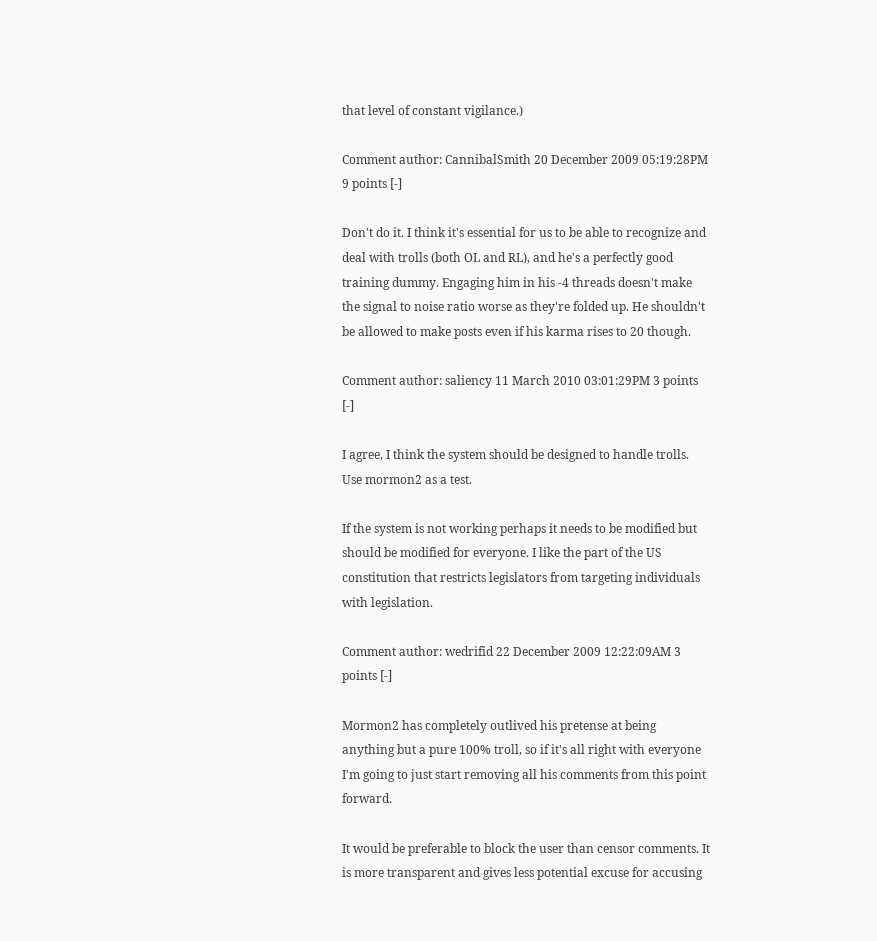that level of constant vigilance.)

Comment author: CannibalSmith 20 December 2009 05:19:28PM 9 points [-]

Don't do it. I think it's essential for us to be able to recognize and deal with trolls (both OL and RL), and he's a perfectly good training dummy. Engaging him in his -4 threads doesn't make the signal to noise ratio worse as they're folded up. He shouldn't be allowed to make posts even if his karma rises to 20 though.

Comment author: saliency 11 March 2010 03:01:29PM 3 points [-]

I agree, I think the system should be designed to handle trolls. Use mormon2 as a test.

If the system is not working perhaps it needs to be modified but should be modified for everyone. I like the part of the US constitution that restricts legislators from targeting individuals with legislation.

Comment author: wedrifid 22 December 2009 12:22:09AM 3 points [-]

Mormon2 has completely outlived his pretense at being anything but a pure 100% troll, so if it's all right with everyone I'm going to just start removing all his comments from this point forward.

It would be preferable to block the user than censor comments. It is more transparent and gives less potential excuse for accusing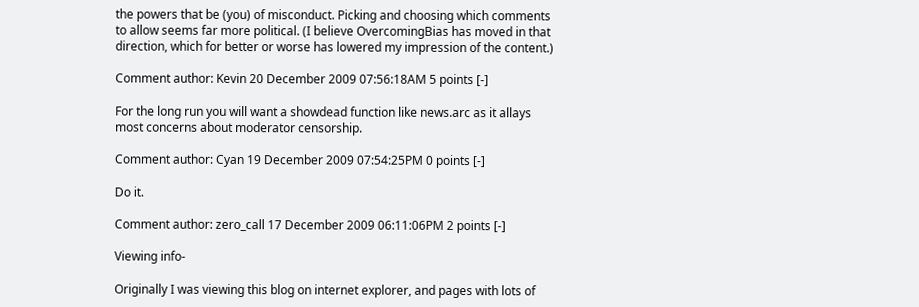the powers that be (you) of misconduct. Picking and choosing which comments to allow seems far more political. (I believe OvercomingBias has moved in that direction, which for better or worse has lowered my impression of the content.)

Comment author: Kevin 20 December 2009 07:56:18AM 5 points [-]

For the long run you will want a showdead function like news.arc as it allays most concerns about moderator censorship.

Comment author: Cyan 19 December 2009 07:54:25PM 0 points [-]

Do it.

Comment author: zero_call 17 December 2009 06:11:06PM 2 points [-]

Viewing info-

Originally I was viewing this blog on internet explorer, and pages with lots of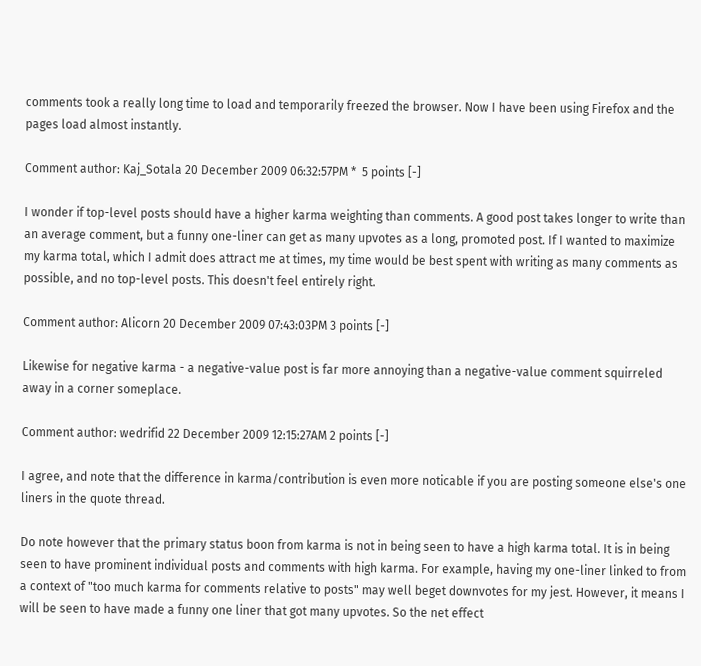comments took a really long time to load and temporarily freezed the browser. Now I have been using Firefox and the pages load almost instantly.

Comment author: Kaj_Sotala 20 December 2009 06:32:57PM *  5 points [-]

I wonder if top-level posts should have a higher karma weighting than comments. A good post takes longer to write than an average comment, but a funny one-liner can get as many upvotes as a long, promoted post. If I wanted to maximize my karma total, which I admit does attract me at times, my time would be best spent with writing as many comments as possible, and no top-level posts. This doesn't feel entirely right.

Comment author: Alicorn 20 December 2009 07:43:03PM 3 points [-]

Likewise for negative karma - a negative-value post is far more annoying than a negative-value comment squirreled away in a corner someplace.

Comment author: wedrifid 22 December 2009 12:15:27AM 2 points [-]

I agree, and note that the difference in karma/contribution is even more noticable if you are posting someone else's one liners in the quote thread.

Do note however that the primary status boon from karma is not in being seen to have a high karma total. It is in being seen to have prominent individual posts and comments with high karma. For example, having my one-liner linked to from a context of "too much karma for comments relative to posts" may well beget downvotes for my jest. However, it means I will be seen to have made a funny one liner that got many upvotes. So the net effect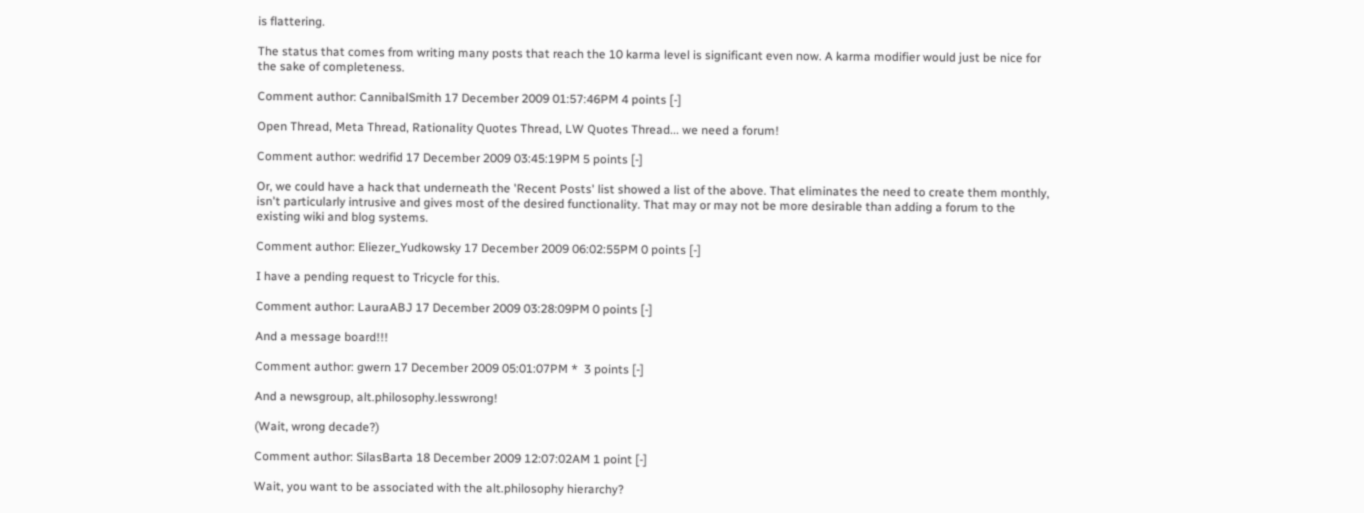is flattering.

The status that comes from writing many posts that reach the 10 karma level is significant even now. A karma modifier would just be nice for the sake of completeness.

Comment author: CannibalSmith 17 December 2009 01:57:46PM 4 points [-]

Open Thread, Meta Thread, Rationality Quotes Thread, LW Quotes Thread... we need a forum!

Comment author: wedrifid 17 December 2009 03:45:19PM 5 points [-]

Or, we could have a hack that underneath the 'Recent Posts' list showed a list of the above. That eliminates the need to create them monthly, isn't particularly intrusive and gives most of the desired functionality. That may or may not be more desirable than adding a forum to the existing wiki and blog systems.

Comment author: Eliezer_Yudkowsky 17 December 2009 06:02:55PM 0 points [-]

I have a pending request to Tricycle for this.

Comment author: LauraABJ 17 December 2009 03:28:09PM 0 points [-]

And a message board!!!

Comment author: gwern 17 December 2009 05:01:07PM *  3 points [-]

And a newsgroup, alt.philosophy.lesswrong!

(Wait, wrong decade?)

Comment author: SilasBarta 18 December 2009 12:07:02AM 1 point [-]

Wait, you want to be associated with the alt.philosophy hierarchy?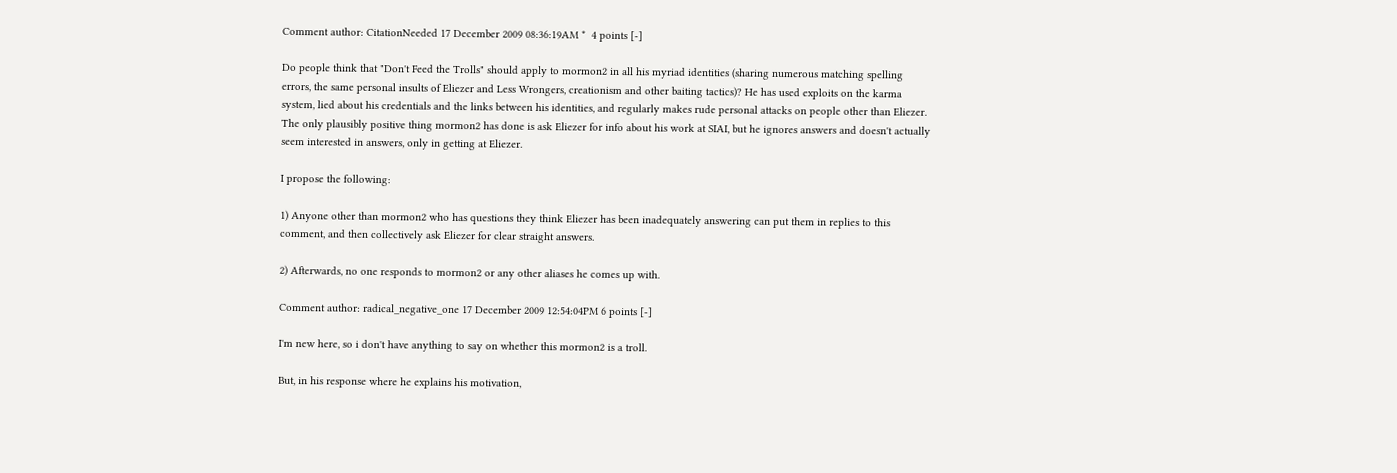Comment author: CitationNeeded 17 December 2009 08:36:19AM *  4 points [-]

Do people think that "Don't Feed the Trolls" should apply to mormon2 in all his myriad identities (sharing numerous matching spelling errors, the same personal insults of Eliezer and Less Wrongers, creationism and other baiting tactics)? He has used exploits on the karma system, lied about his credentials and the links between his identities, and regularly makes rude personal attacks on people other than Eliezer. The only plausibly positive thing mormon2 has done is ask Eliezer for info about his work at SIAI, but he ignores answers and doesn't actually seem interested in answers, only in getting at Eliezer.

I propose the following:

1) Anyone other than mormon2 who has questions they think Eliezer has been inadequately answering can put them in replies to this comment, and then collectively ask Eliezer for clear straight answers.

2) Afterwards, no one responds to mormon2 or any other aliases he comes up with.

Comment author: radical_negative_one 17 December 2009 12:54:04PM 6 points [-]

I'm new here, so i don't have anything to say on whether this mormon2 is a troll.

But, in his response where he explains his motivation,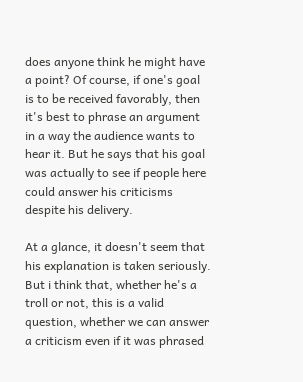does anyone think he might have a point? Of course, if one's goal is to be received favorably, then it's best to phrase an argument in a way the audience wants to hear it. But he says that his goal was actually to see if people here could answer his criticisms despite his delivery.

At a glance, it doesn't seem that his explanation is taken seriously. But i think that, whether he's a troll or not, this is a valid question, whether we can answer a criticism even if it was phrased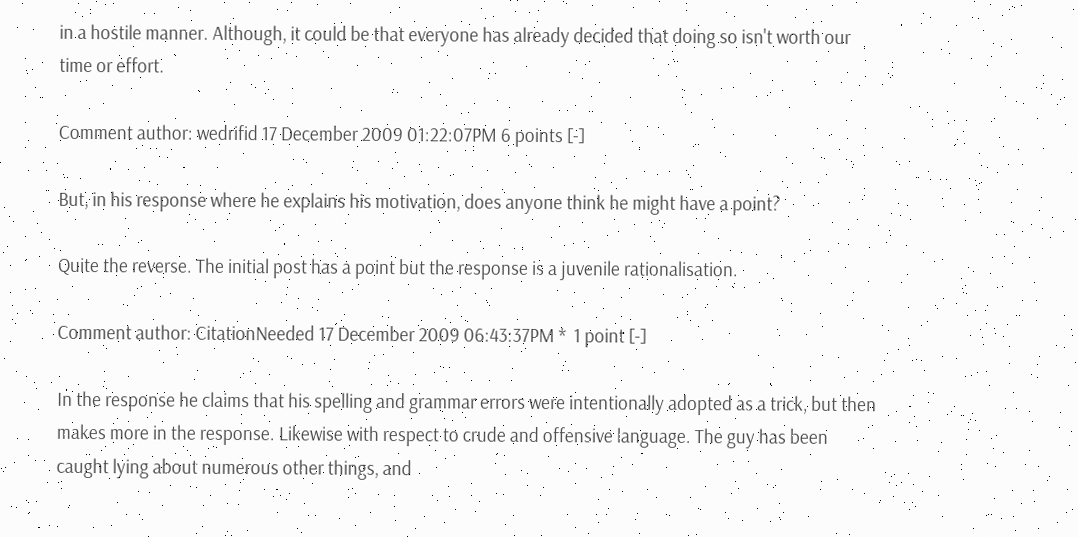in a hostile manner. Although, it could be that everyone has already decided that doing so isn't worth our time or effort.

Comment author: wedrifid 17 December 2009 01:22:07PM 6 points [-]

But, in his response where he explains his motivation, does anyone think he might have a point?

Quite the reverse. The initial post has a point but the response is a juvenile rationalisation.

Comment author: CitationNeeded 17 December 2009 06:43:37PM *  1 point [-]

In the response he claims that his spelling and grammar errors were intentionally adopted as a trick, but then makes more in the response. Likewise with respect to crude and offensive language. The guy has been caught lying about numerous other things, and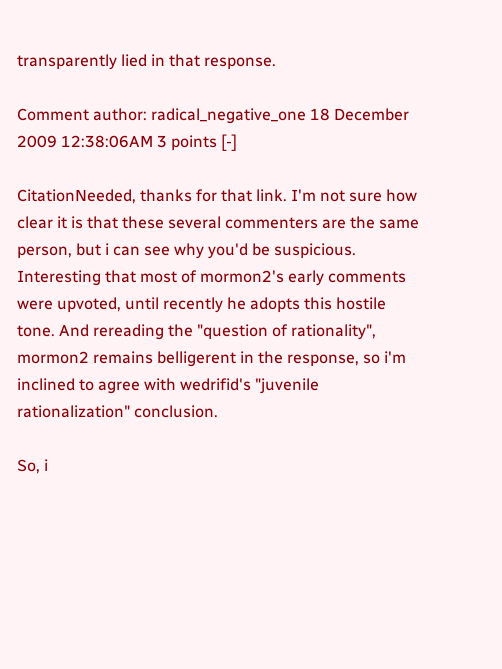transparently lied in that response.

Comment author: radical_negative_one 18 December 2009 12:38:06AM 3 points [-]

CitationNeeded, thanks for that link. I'm not sure how clear it is that these several commenters are the same person, but i can see why you'd be suspicious. Interesting that most of mormon2's early comments were upvoted, until recently he adopts this hostile tone. And rereading the "question of rationality", mormon2 remains belligerent in the response, so i'm inclined to agree with wedrifid's "juvenile rationalization" conclusion.

So, i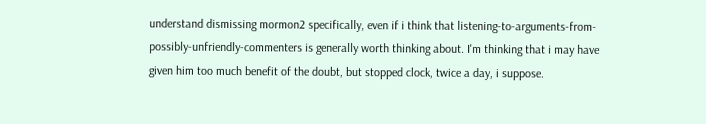understand dismissing mormon2 specifically, even if i think that listening-to-arguments-from-possibly-unfriendly-commenters is generally worth thinking about. I'm thinking that i may have given him too much benefit of the doubt, but stopped clock, twice a day, i suppose.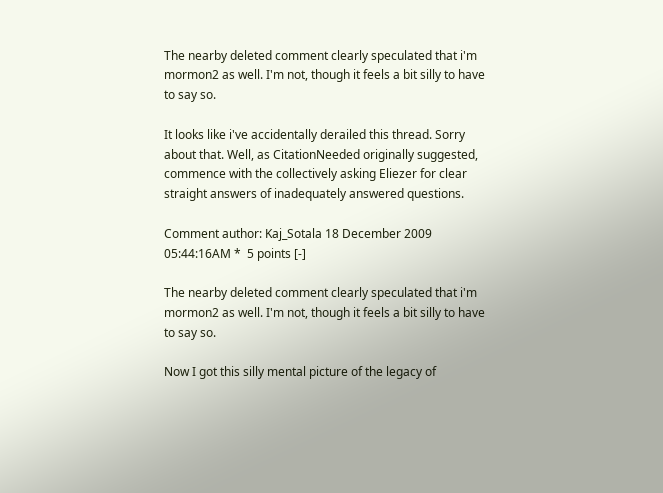The nearby deleted comment clearly speculated that i'm mormon2 as well. I'm not, though it feels a bit silly to have to say so.

It looks like i've accidentally derailed this thread. Sorry about that. Well, as CitationNeeded originally suggested, commence with the collectively asking Eliezer for clear straight answers of inadequately answered questions.

Comment author: Kaj_Sotala 18 December 2009 05:44:16AM *  5 points [-]

The nearby deleted comment clearly speculated that i'm mormon2 as well. I'm not, though it feels a bit silly to have to say so.

Now I got this silly mental picture of the legacy of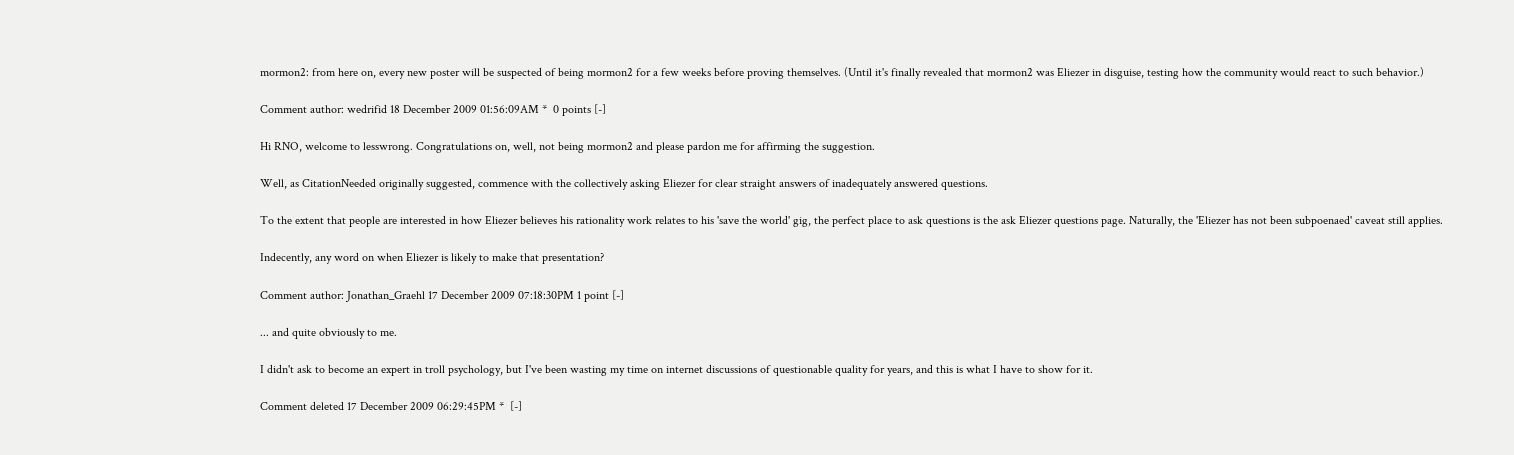mormon2: from here on, every new poster will be suspected of being mormon2 for a few weeks before proving themselves. (Until it's finally revealed that mormon2 was Eliezer in disguise, testing how the community would react to such behavior.)

Comment author: wedrifid 18 December 2009 01:56:09AM *  0 points [-]

Hi RNO, welcome to lesswrong. Congratulations on, well, not being mormon2 and please pardon me for affirming the suggestion.

Well, as CitationNeeded originally suggested, commence with the collectively asking Eliezer for clear straight answers of inadequately answered questions.

To the extent that people are interested in how Eliezer believes his rationality work relates to his 'save the world' gig, the perfect place to ask questions is the ask Eliezer questions page. Naturally, the 'Eliezer has not been subpoenaed' caveat still applies.

Indecently, any word on when Eliezer is likely to make that presentation?

Comment author: Jonathan_Graehl 17 December 2009 07:18:30PM 1 point [-]

... and quite obviously to me.

I didn't ask to become an expert in troll psychology, but I've been wasting my time on internet discussions of questionable quality for years, and this is what I have to show for it.

Comment deleted 17 December 2009 06:29:45PM *  [-]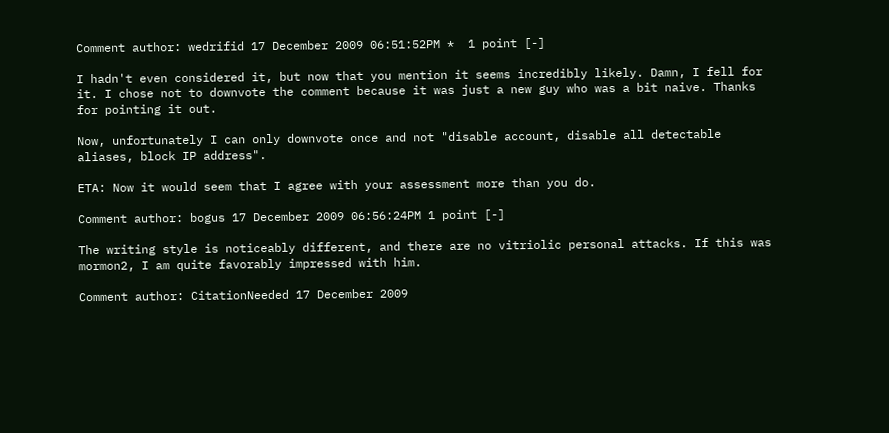Comment author: wedrifid 17 December 2009 06:51:52PM *  1 point [-]

I hadn't even considered it, but now that you mention it seems incredibly likely. Damn, I fell for it. I chose not to downvote the comment because it was just a new guy who was a bit naive. Thanks for pointing it out.

Now, unfortunately I can only downvote once and not "disable account, disable all detectable aliases, block IP address".

ETA: Now it would seem that I agree with your assessment more than you do.

Comment author: bogus 17 December 2009 06:56:24PM 1 point [-]

The writing style is noticeably different, and there are no vitriolic personal attacks. If this was mormon2, I am quite favorably impressed with him.

Comment author: CitationNeeded 17 December 2009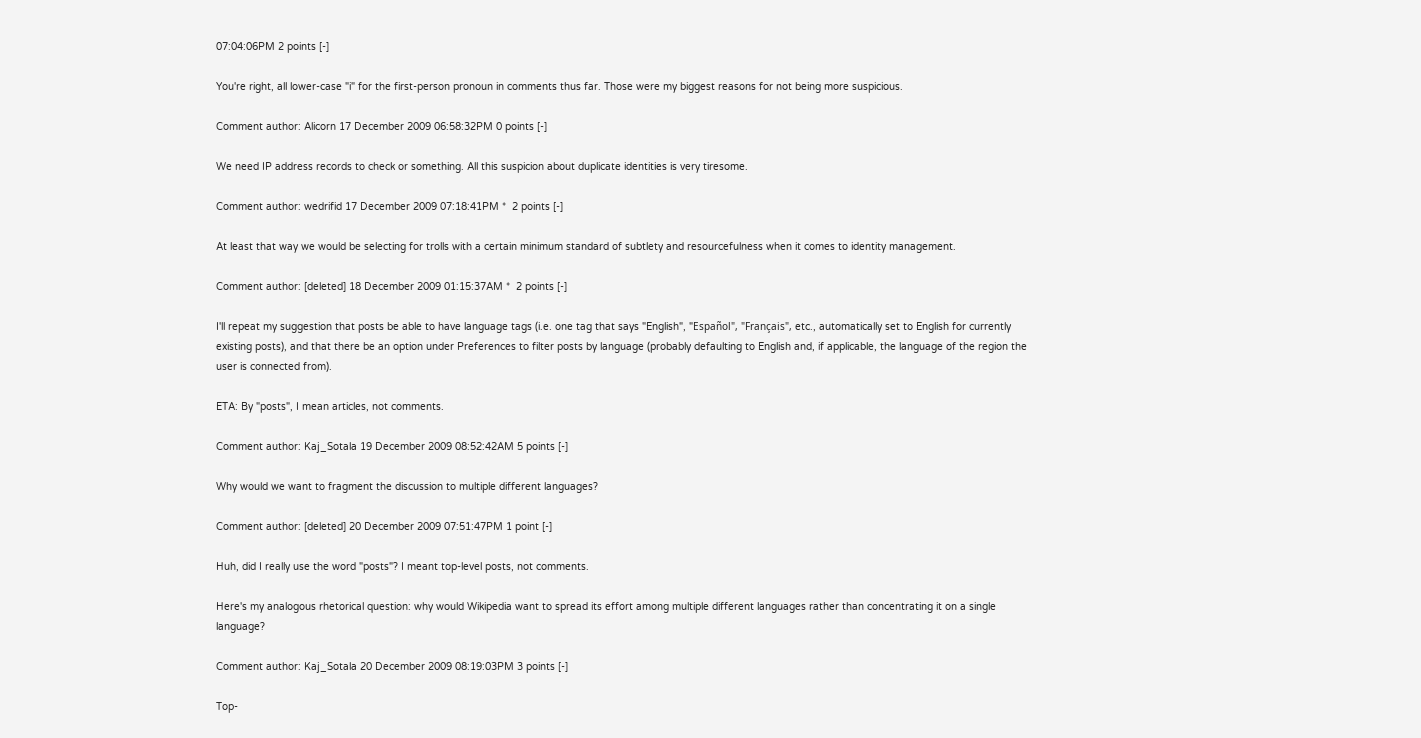07:04:06PM 2 points [-]

You're right, all lower-case "i" for the first-person pronoun in comments thus far. Those were my biggest reasons for not being more suspicious.

Comment author: Alicorn 17 December 2009 06:58:32PM 0 points [-]

We need IP address records to check or something. All this suspicion about duplicate identities is very tiresome.

Comment author: wedrifid 17 December 2009 07:18:41PM *  2 points [-]

At least that way we would be selecting for trolls with a certain minimum standard of subtlety and resourcefulness when it comes to identity management.

Comment author: [deleted] 18 December 2009 01:15:37AM *  2 points [-]

I'll repeat my suggestion that posts be able to have language tags (i.e. one tag that says "English", "Español", "Français", etc., automatically set to English for currently existing posts), and that there be an option under Preferences to filter posts by language (probably defaulting to English and, if applicable, the language of the region the user is connected from).

ETA: By "posts", I mean articles, not comments.

Comment author: Kaj_Sotala 19 December 2009 08:52:42AM 5 points [-]

Why would we want to fragment the discussion to multiple different languages?

Comment author: [deleted] 20 December 2009 07:51:47PM 1 point [-]

Huh, did I really use the word "posts"? I meant top-level posts, not comments.

Here's my analogous rhetorical question: why would Wikipedia want to spread its effort among multiple different languages rather than concentrating it on a single language?

Comment author: Kaj_Sotala 20 December 2009 08:19:03PM 3 points [-]

Top-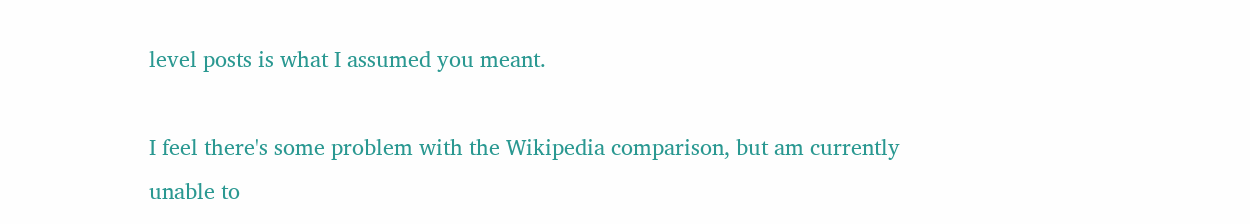level posts is what I assumed you meant.

I feel there's some problem with the Wikipedia comparison, but am currently unable to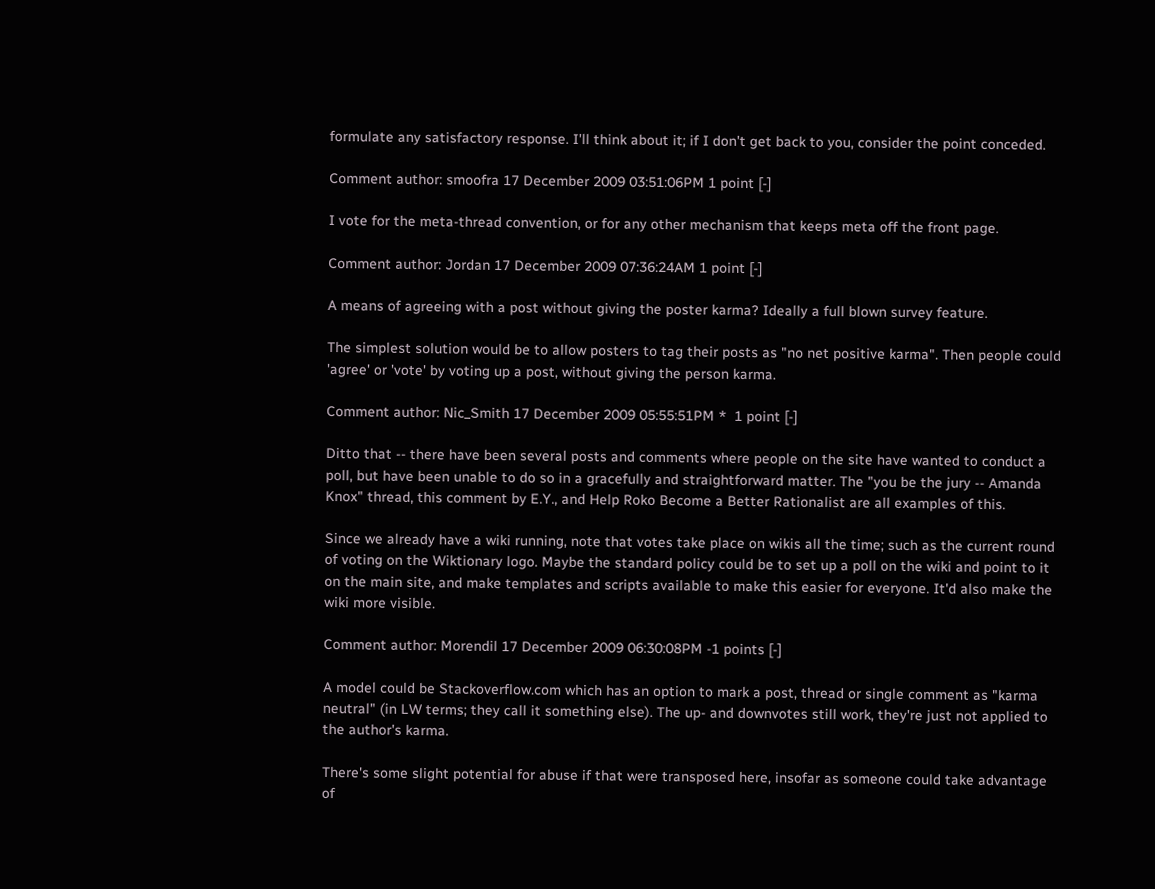formulate any satisfactory response. I'll think about it; if I don't get back to you, consider the point conceded.

Comment author: smoofra 17 December 2009 03:51:06PM 1 point [-]

I vote for the meta-thread convention, or for any other mechanism that keeps meta off the front page.

Comment author: Jordan 17 December 2009 07:36:24AM 1 point [-]

A means of agreeing with a post without giving the poster karma? Ideally a full blown survey feature.

The simplest solution would be to allow posters to tag their posts as "no net positive karma". Then people could 'agree' or 'vote' by voting up a post, without giving the person karma.

Comment author: Nic_Smith 17 December 2009 05:55:51PM *  1 point [-]

Ditto that -- there have been several posts and comments where people on the site have wanted to conduct a poll, but have been unable to do so in a gracefully and straightforward matter. The "you be the jury -- Amanda Knox" thread, this comment by E.Y., and Help Roko Become a Better Rationalist are all examples of this.

Since we already have a wiki running, note that votes take place on wikis all the time; such as the current round of voting on the Wiktionary logo. Maybe the standard policy could be to set up a poll on the wiki and point to it on the main site, and make templates and scripts available to make this easier for everyone. It'd also make the wiki more visible.

Comment author: Morendil 17 December 2009 06:30:08PM -1 points [-]

A model could be Stackoverflow.com which has an option to mark a post, thread or single comment as "karma neutral" (in LW terms; they call it something else). The up- and downvotes still work, they're just not applied to the author's karma.

There's some slight potential for abuse if that were transposed here, insofar as someone could take advantage of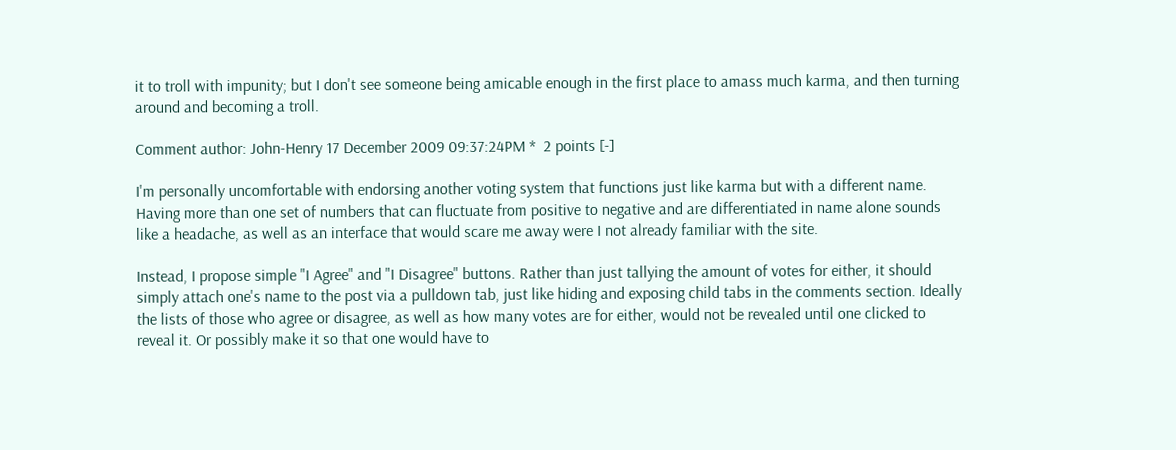it to troll with impunity; but I don't see someone being amicable enough in the first place to amass much karma, and then turning around and becoming a troll.

Comment author: John-Henry 17 December 2009 09:37:24PM *  2 points [-]

I'm personally uncomfortable with endorsing another voting system that functions just like karma but with a different name. Having more than one set of numbers that can fluctuate from positive to negative and are differentiated in name alone sounds like a headache, as well as an interface that would scare me away were I not already familiar with the site.

Instead, I propose simple "I Agree" and "I Disagree" buttons. Rather than just tallying the amount of votes for either, it should simply attach one's name to the post via a pulldown tab, just like hiding and exposing child tabs in the comments section. Ideally the lists of those who agree or disagree, as well as how many votes are for either, would not be revealed until one clicked to reveal it. Or possibly make it so that one would have to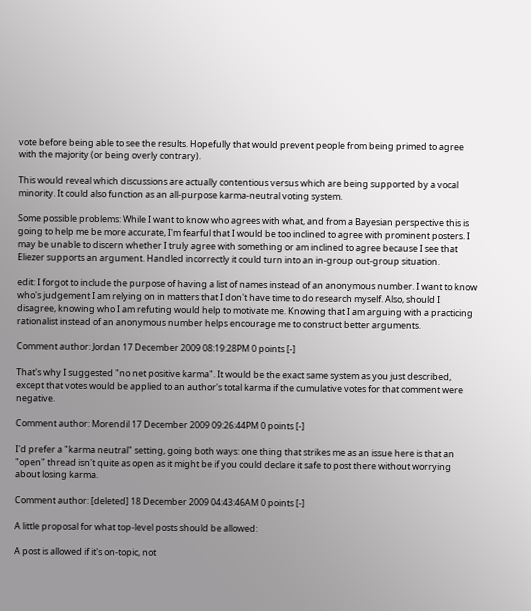vote before being able to see the results. Hopefully that would prevent people from being primed to agree with the majority (or being overly contrary).

This would reveal which discussions are actually contentious versus which are being supported by a vocal minority. It could also function as an all-purpose karma-neutral voting system.

Some possible problems: While I want to know who agrees with what, and from a Bayesian perspective this is going to help me be more accurate, I'm fearful that I would be too inclined to agree with prominent posters. I may be unable to discern whether I truly agree with something or am inclined to agree because I see that Eliezer supports an argument. Handled incorrectly it could turn into an in-group out-group situation.

edit: I forgot to include the purpose of having a list of names instead of an anonymous number. I want to know who's judgement I am relying on in matters that I don't have time to do research myself. Also, should I disagree, knowing who I am refuting would help to motivate me. Knowing that I am arguing with a practicing rationalist instead of an anonymous number helps encourage me to construct better arguments.

Comment author: Jordan 17 December 2009 08:19:28PM 0 points [-]

That's why I suggested "no net positive karma". It would be the exact same system as you just described, except that votes would be applied to an author's total karma if the cumulative votes for that comment were negative.

Comment author: Morendil 17 December 2009 09:26:44PM 0 points [-]

I'd prefer a "karma neutral" setting, going both ways: one thing that strikes me as an issue here is that an "open" thread isn't quite as open as it might be if you could declare it safe to post there without worrying about losing karma.

Comment author: [deleted] 18 December 2009 04:43:46AM 0 points [-]

A little proposal for what top-level posts should be allowed:

A post is allowed if it's on-topic, not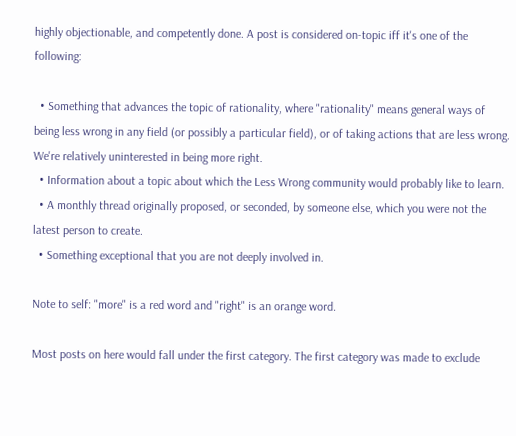highly objectionable, and competently done. A post is considered on-topic iff it's one of the following:

  • Something that advances the topic of rationality, where "rationality" means general ways of being less wrong in any field (or possibly a particular field), or of taking actions that are less wrong. We're relatively uninterested in being more right.
  • Information about a topic about which the Less Wrong community would probably like to learn.
  • A monthly thread originally proposed, or seconded, by someone else, which you were not the latest person to create.
  • Something exceptional that you are not deeply involved in.

Note to self: "more" is a red word and "right" is an orange word.

Most posts on here would fall under the first category. The first category was made to exclude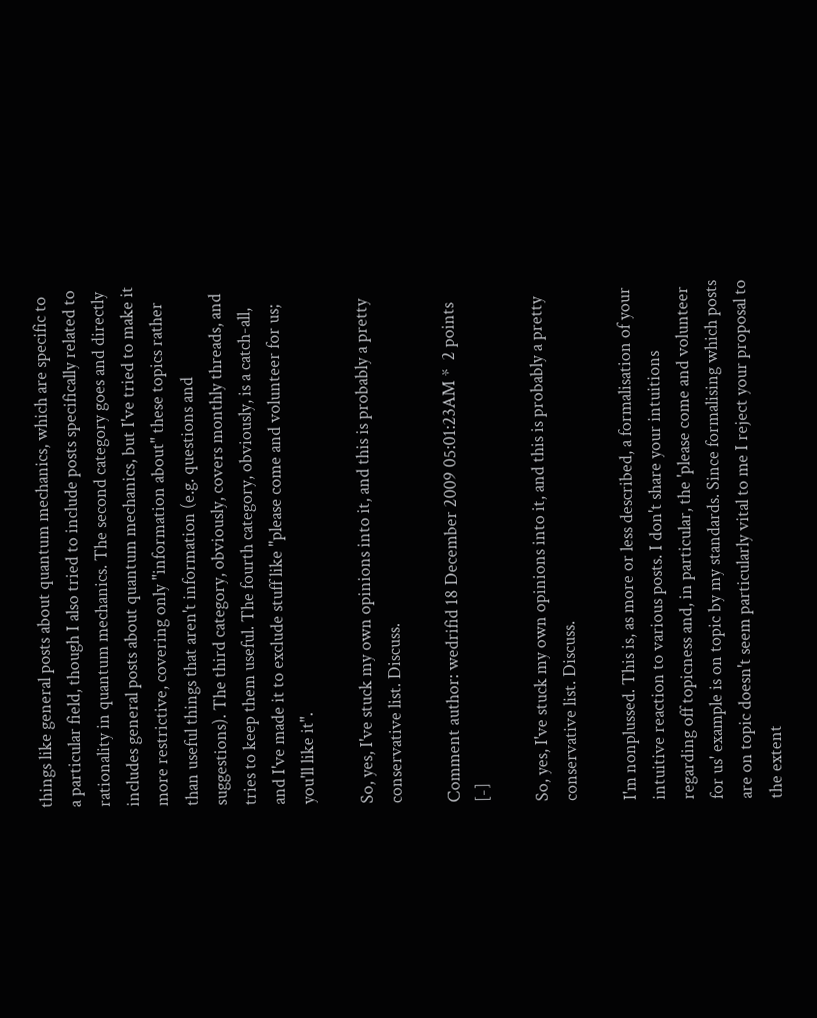things like general posts about quantum mechanics, which are specific to a particular field, though I also tried to include posts specifically related to rationality in quantum mechanics. The second category goes and directly includes general posts about quantum mechanics, but I've tried to make it more restrictive, covering only "information about" these topics rather than useful things that aren't information (e.g. questions and suggestions). The third category, obviously, covers monthly threads, and tries to keep them useful. The fourth category, obviously, is a catch-all, and I've made it to exclude stuff like "please come and volunteer for us; you'll like it".

So, yes, I've stuck my own opinions into it, and this is probably a pretty conservative list. Discuss.

Comment author: wedrifid 18 December 2009 05:01:23AM *  2 points [-]

So, yes, I've stuck my own opinions into it, and this is probably a pretty conservative list. Discuss.

I'm nonplussed. This is, as more or less described, a formalisation of your intuitive reaction to various posts. I don't share your intuitions regarding off topicness and, in particular, the 'please come and volunteer for us' example is on topic by my standards. Since formalising which posts are on topic doesn't seem particularly vital to me I reject your proposal to the extent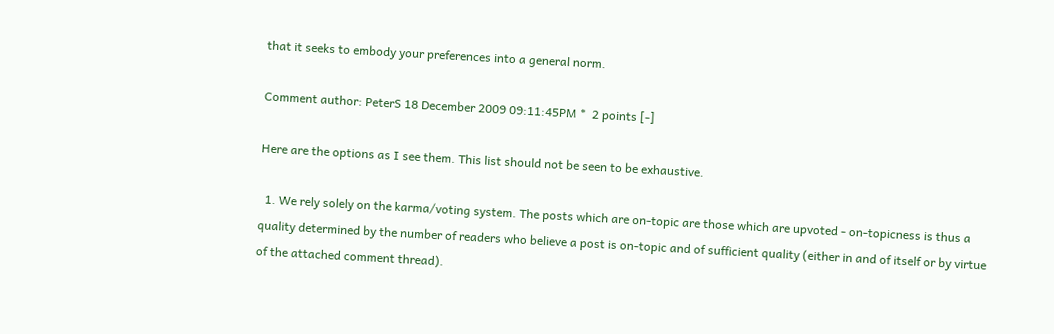that it seeks to embody your preferences into a general norm.

Comment author: PeterS 18 December 2009 09:11:45PM *  2 points [-]

Here are the options as I see them. This list should not be seen to be exhaustive.

  1. We rely solely on the karma/voting system. The posts which are on-topic are those which are upvoted - on-topicness is thus a quality determined by the number of readers who believe a post is on-topic and of sufficient quality (either in and of itself or by virtue of the attached comment thread).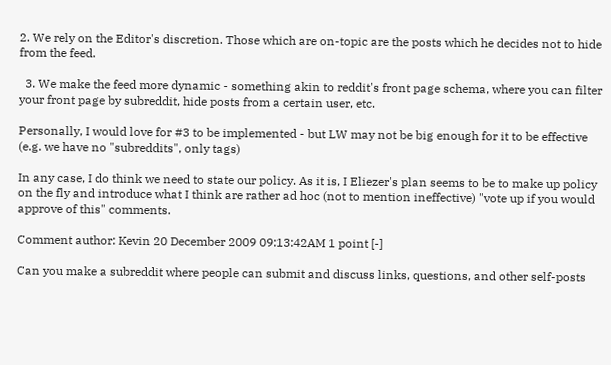2. We rely on the Editor's discretion. Those which are on-topic are the posts which he decides not to hide from the feed.

  3. We make the feed more dynamic - something akin to reddit's front page schema, where you can filter your front page by subreddit, hide posts from a certain user, etc.

Personally, I would love for #3 to be implemented - but LW may not be big enough for it to be effective (e.g. we have no "subreddits", only tags)

In any case, I do think we need to state our policy. As it is, I Eliezer's plan seems to be to make up policy on the fly and introduce what I think are rather ad hoc (not to mention ineffective) "vote up if you would approve of this" comments.

Comment author: Kevin 20 December 2009 09:13:42AM 1 point [-]

Can you make a subreddit where people can submit and discuss links, questions, and other self-posts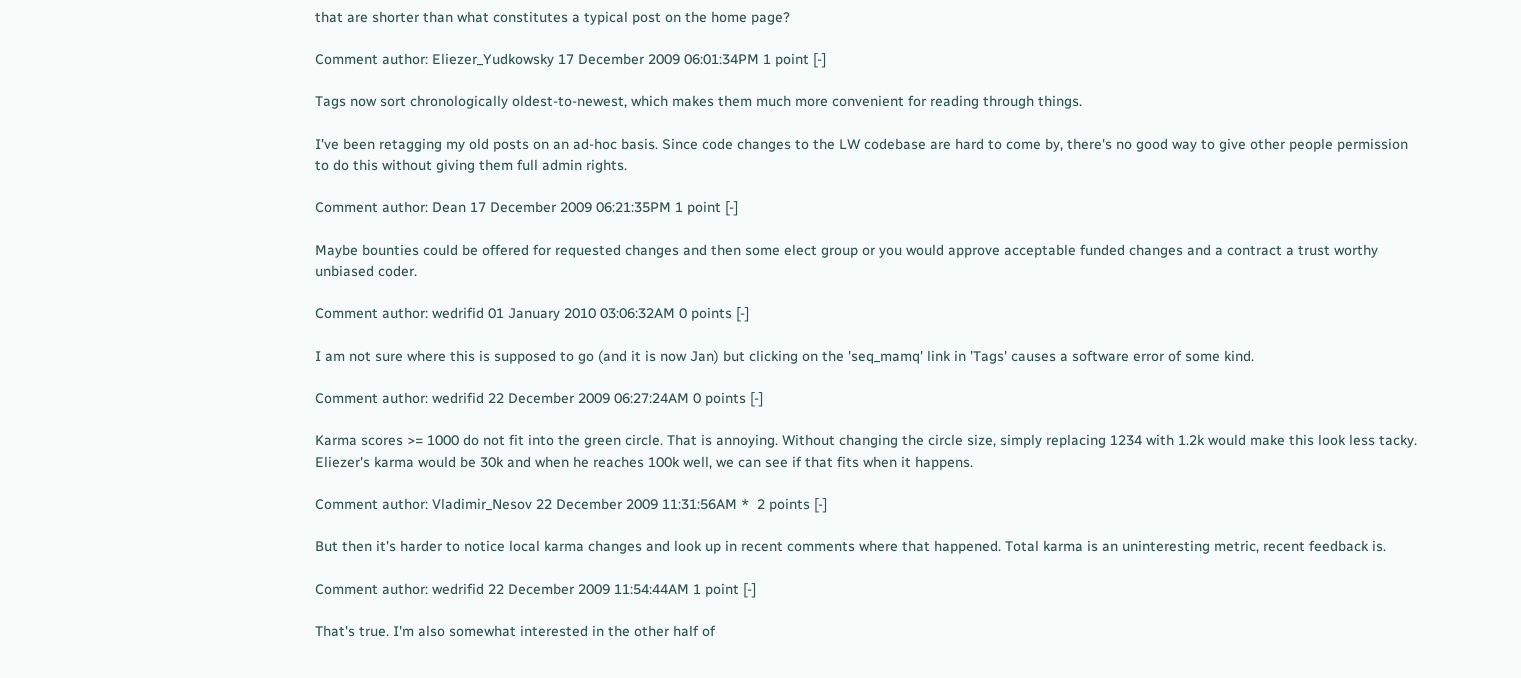that are shorter than what constitutes a typical post on the home page?

Comment author: Eliezer_Yudkowsky 17 December 2009 06:01:34PM 1 point [-]

Tags now sort chronologically oldest-to-newest, which makes them much more convenient for reading through things.

I've been retagging my old posts on an ad-hoc basis. Since code changes to the LW codebase are hard to come by, there's no good way to give other people permission to do this without giving them full admin rights.

Comment author: Dean 17 December 2009 06:21:35PM 1 point [-]

Maybe bounties could be offered for requested changes and then some elect group or you would approve acceptable funded changes and a contract a trust worthy unbiased coder.

Comment author: wedrifid 01 January 2010 03:06:32AM 0 points [-]

I am not sure where this is supposed to go (and it is now Jan) but clicking on the 'seq_mamq' link in 'Tags' causes a software error of some kind.

Comment author: wedrifid 22 December 2009 06:27:24AM 0 points [-]

Karma scores >= 1000 do not fit into the green circle. That is annoying. Without changing the circle size, simply replacing 1234 with 1.2k would make this look less tacky. Eliezer's karma would be 30k and when he reaches 100k well, we can see if that fits when it happens.

Comment author: Vladimir_Nesov 22 December 2009 11:31:56AM *  2 points [-]

But then it's harder to notice local karma changes and look up in recent comments where that happened. Total karma is an uninteresting metric, recent feedback is.

Comment author: wedrifid 22 December 2009 11:54:44AM 1 point [-]

That's true. I'm also somewhat interested in the other half of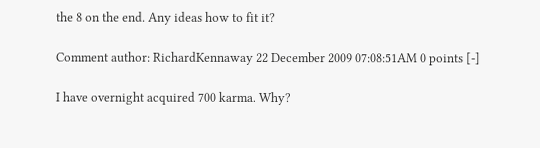the 8 on the end. Any ideas how to fit it?

Comment author: RichardKennaway 22 December 2009 07:08:51AM 0 points [-]

I have overnight acquired 700 karma. Why?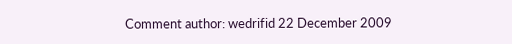Comment author: wedrifid 22 December 2009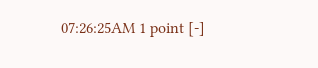07:26:25AM 1 point [-]